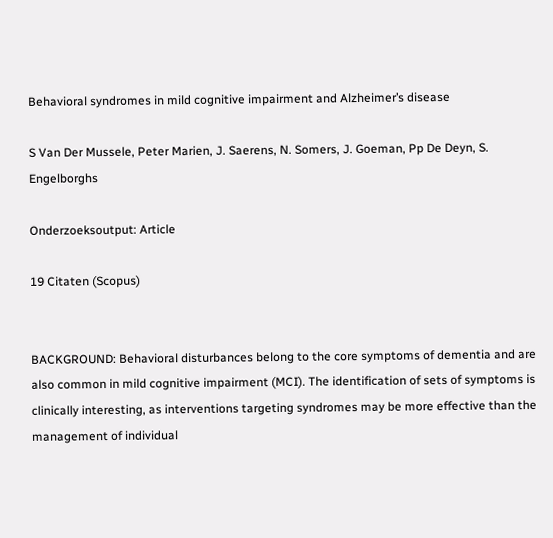Behavioral syndromes in mild cognitive impairment and Alzheimer’s disease

S Van Der Mussele, Peter Marien, J. Saerens, N. Somers, J. Goeman, Pp De Deyn, S. Engelborghs

Onderzoeksoutput: Article

19 Citaten (Scopus)


BACKGROUND: Behavioral disturbances belong to the core symptoms of dementia and are also common in mild cognitive impairment (MCI). The identification of sets of symptoms is clinically interesting, as interventions targeting syndromes may be more effective than the management of individual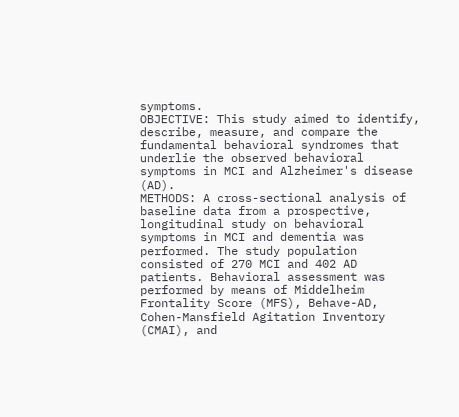symptoms.
OBJECTIVE: This study aimed to identify, describe, measure, and compare the fundamental behavioral syndromes that underlie the observed behavioral symptoms in MCI and Alzheimer's disease (AD).
METHODS: A cross-sectional analysis of baseline data from a prospective, longitudinal study on behavioral symptoms in MCI and dementia was performed. The study population consisted of 270 MCI and 402 AD patients. Behavioral assessment was performed by means of Middelheim Frontality Score (MFS), Behave-AD, Cohen-Mansfield Agitation Inventory (CMAI), and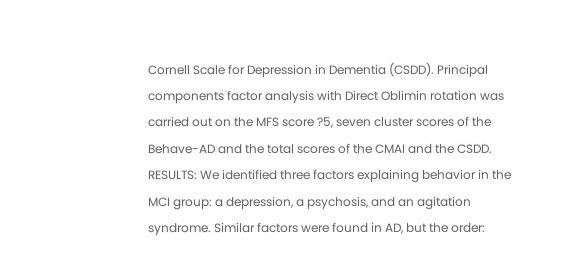Cornell Scale for Depression in Dementia (CSDD). Principal components factor analysis with Direct Oblimin rotation was carried out on the MFS score ?5, seven cluster scores of the Behave-AD and the total scores of the CMAI and the CSDD.
RESULTS: We identified three factors explaining behavior in the MCI group: a depression, a psychosis, and an agitation syndrome. Similar factors were found in AD, but the order: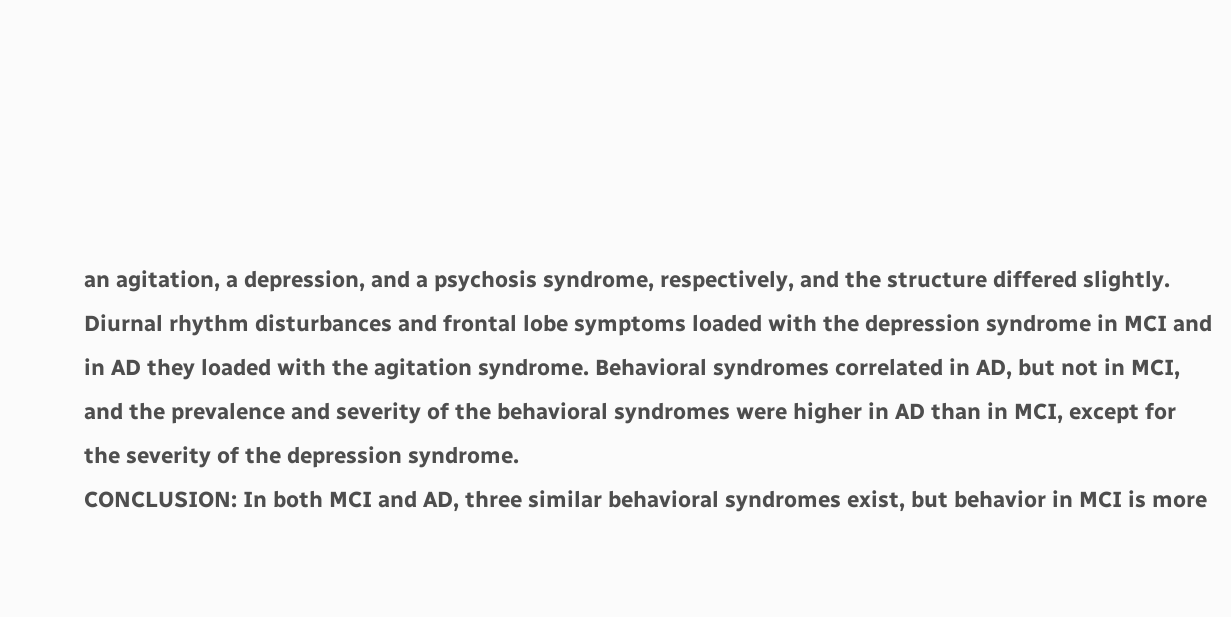an agitation, a depression, and a psychosis syndrome, respectively, and the structure differed slightly. Diurnal rhythm disturbances and frontal lobe symptoms loaded with the depression syndrome in MCI and in AD they loaded with the agitation syndrome. Behavioral syndromes correlated in AD, but not in MCI, and the prevalence and severity of the behavioral syndromes were higher in AD than in MCI, except for the severity of the depression syndrome.
CONCLUSION: In both MCI and AD, three similar behavioral syndromes exist, but behavior in MCI is more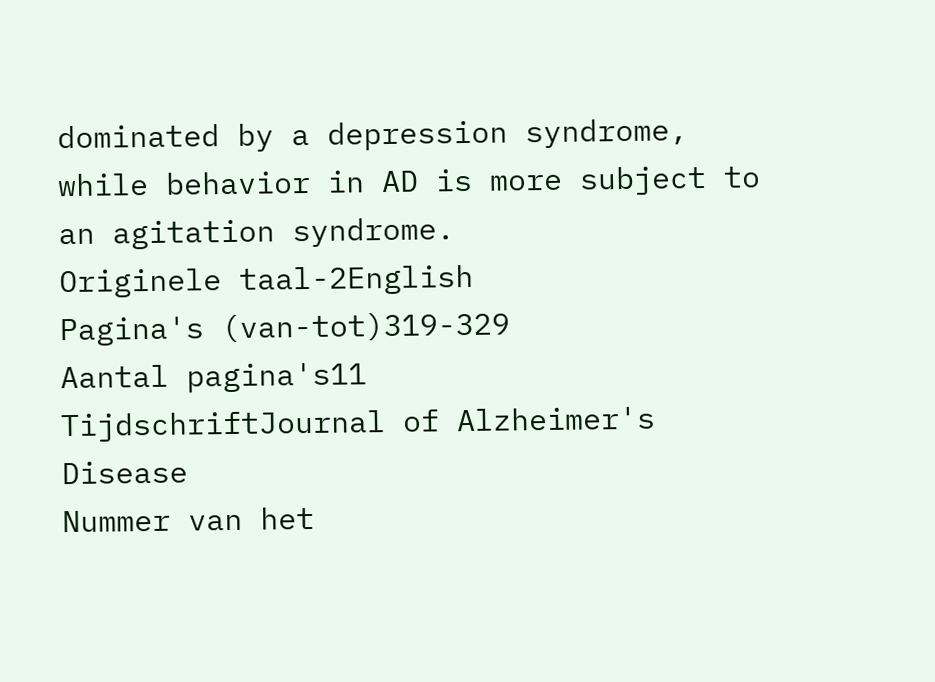dominated by a depression syndrome, while behavior in AD is more subject to an agitation syndrome.
Originele taal-2English
Pagina's (van-tot)319-329
Aantal pagina's11
TijdschriftJournal of Alzheimer's Disease
Nummer van het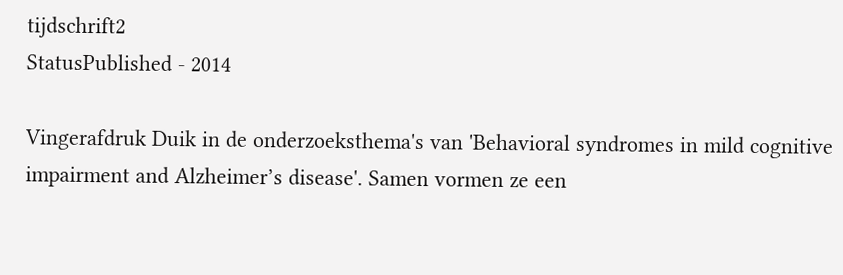tijdschrift2
StatusPublished - 2014

Vingerafdruk Duik in de onderzoeksthema's van 'Behavioral syndromes in mild cognitive impairment and Alzheimer’s disease'. Samen vormen ze een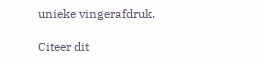unieke vingerafdruk.

Citeer dit